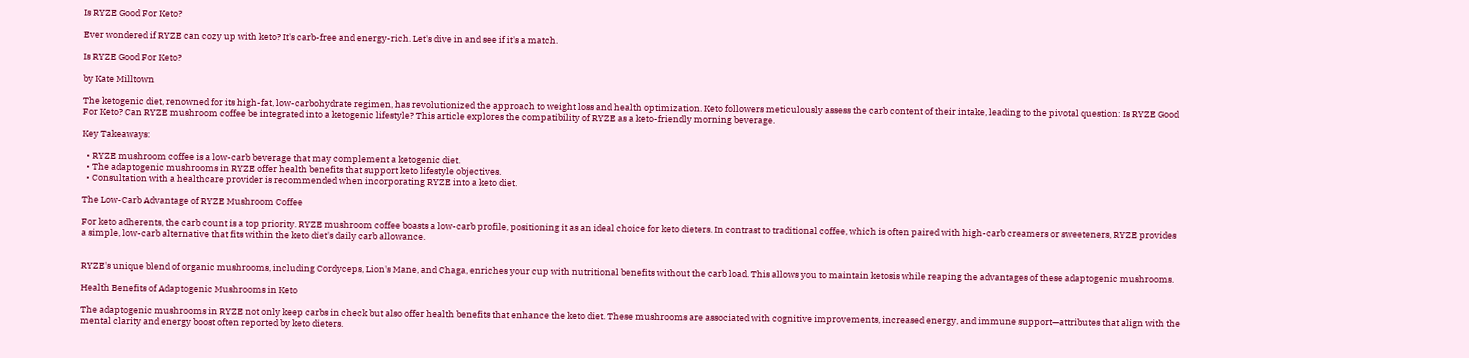Is RYZE Good For Keto?

Ever wondered if RYZE can cozy up with keto? It's carb-free and energy-rich. Let's dive in and see if it's a match.

Is RYZE Good For Keto?

by Kate Milltown

The ketogenic diet, renowned for its high-fat, low-carbohydrate regimen, has revolutionized the approach to weight loss and health optimization. Keto followers meticulously assess the carb content of their intake, leading to the pivotal question: Is RYZE Good For Keto? Can RYZE mushroom coffee be integrated into a ketogenic lifestyle? This article explores the compatibility of RYZE as a keto-friendly morning beverage.

Key Takeaways:

  • RYZE mushroom coffee is a low-carb beverage that may complement a ketogenic diet.
  • The adaptogenic mushrooms in RYZE offer health benefits that support keto lifestyle objectives.
  • Consultation with a healthcare provider is recommended when incorporating RYZE into a keto diet.

The Low-Carb Advantage of RYZE Mushroom Coffee

For keto adherents, the carb count is a top priority. RYZE mushroom coffee boasts a low-carb profile, positioning it as an ideal choice for keto dieters. In contrast to traditional coffee, which is often paired with high-carb creamers or sweeteners, RYZE provides a simple, low-carb alternative that fits within the keto diet's daily carb allowance.


RYZE's unique blend of organic mushrooms, including Cordyceps, Lion's Mane, and Chaga, enriches your cup with nutritional benefits without the carb load. This allows you to maintain ketosis while reaping the advantages of these adaptogenic mushrooms.

Health Benefits of Adaptogenic Mushrooms in Keto

The adaptogenic mushrooms in RYZE not only keep carbs in check but also offer health benefits that enhance the keto diet. These mushrooms are associated with cognitive improvements, increased energy, and immune support—attributes that align with the mental clarity and energy boost often reported by keto dieters.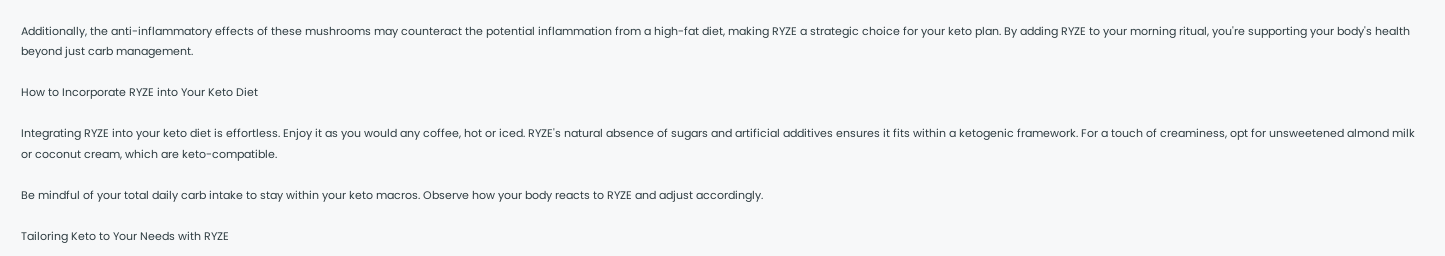Additionally, the anti-inflammatory effects of these mushrooms may counteract the potential inflammation from a high-fat diet, making RYZE a strategic choice for your keto plan. By adding RYZE to your morning ritual, you're supporting your body's health beyond just carb management.

How to Incorporate RYZE into Your Keto Diet

Integrating RYZE into your keto diet is effortless. Enjoy it as you would any coffee, hot or iced. RYZE's natural absence of sugars and artificial additives ensures it fits within a ketogenic framework. For a touch of creaminess, opt for unsweetened almond milk or coconut cream, which are keto-compatible.

Be mindful of your total daily carb intake to stay within your keto macros. Observe how your body reacts to RYZE and adjust accordingly.

Tailoring Keto to Your Needs with RYZE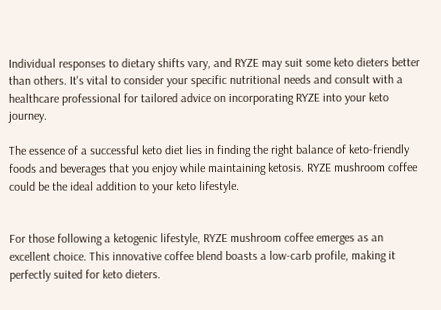Individual responses to dietary shifts vary, and RYZE may suit some keto dieters better than others. It's vital to consider your specific nutritional needs and consult with a healthcare professional for tailored advice on incorporating RYZE into your keto journey.

The essence of a successful keto diet lies in finding the right balance of keto-friendly foods and beverages that you enjoy while maintaining ketosis. RYZE mushroom coffee could be the ideal addition to your keto lifestyle.


For those following a ketogenic lifestyle, RYZE mushroom coffee emerges as an excellent choice. This innovative coffee blend boasts a low-carb profile, making it perfectly suited for keto dieters.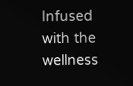Infused with the wellness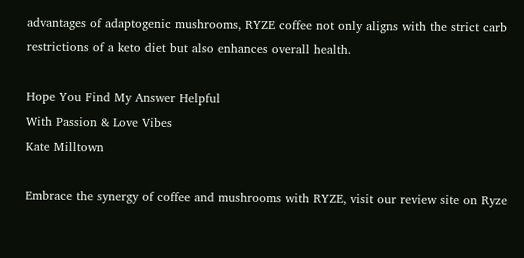advantages of adaptogenic mushrooms, RYZE coffee not only aligns with the strict carb restrictions of a keto diet but also enhances overall health.

Hope You Find My Answer Helpful
With Passion & Love Vibes
Kate Milltown

Embrace the synergy of coffee and mushrooms with RYZE, visit our review site on Ryze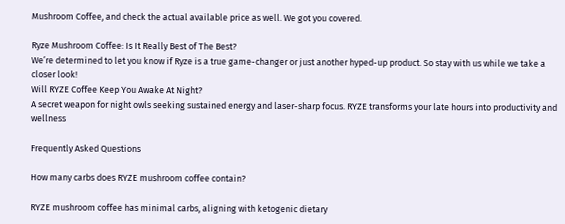Mushroom Coffee, and check the actual available price as well. We got you covered.

Ryze Mushroom Coffee: Is It Really Best of The Best?
We’re determined to let you know if Ryze is a true game-changer or just another hyped-up product. So stay with us while we take a closer look!
Will RYZE Coffee Keep You Awake At Night?
A secret weapon for night owls seeking sustained energy and laser-sharp focus. RYZE transforms your late hours into productivity and wellness

Frequently Asked Questions

How many carbs does RYZE mushroom coffee contain?

RYZE mushroom coffee has minimal carbs, aligning with ketogenic dietary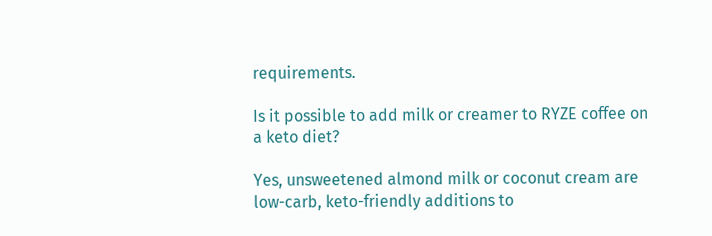requirements.

Is it possible to add milk or creamer to RYZE coffee on a keto diet?

Yes, unsweetened almond milk or coconut cream are low-carb, keto-friendly additions to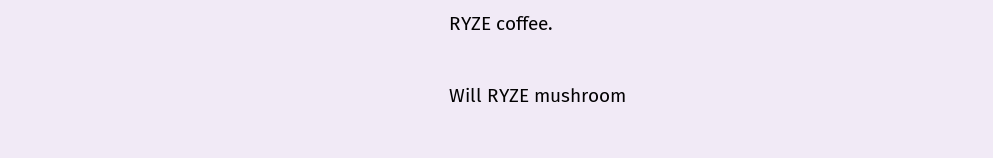RYZE coffee.

Will RYZE mushroom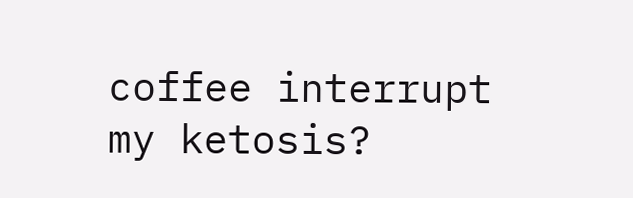coffee interrupt my ketosis?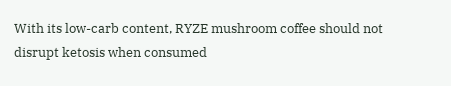With its low-carb content, RYZE mushroom coffee should not disrupt ketosis when consumed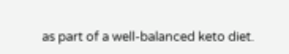as part of a well-balanced keto diet.